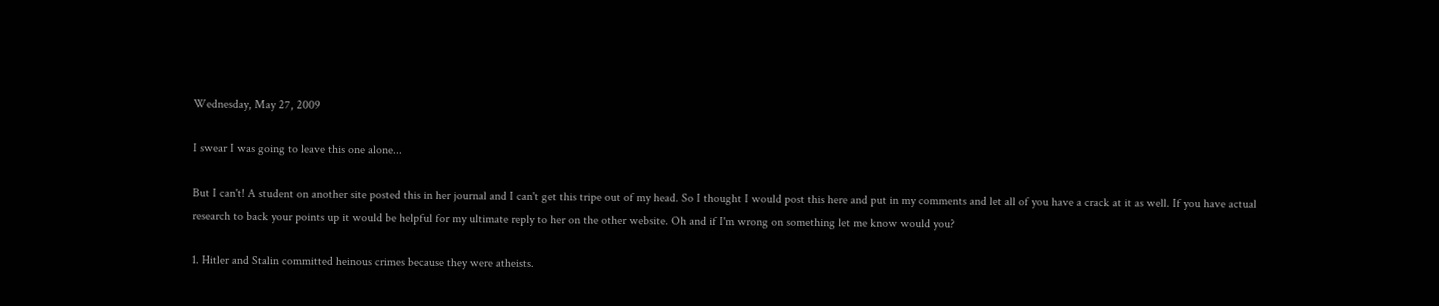Wednesday, May 27, 2009

I swear I was going to leave this one alone...

But I can't! A student on another site posted this in her journal and I can't get this tripe out of my head. So I thought I would post this here and put in my comments and let all of you have a crack at it as well. If you have actual research to back your points up it would be helpful for my ultimate reply to her on the other website. Oh and if I'm wrong on something let me know would you?

1. Hitler and Stalin committed heinous crimes because they were atheists.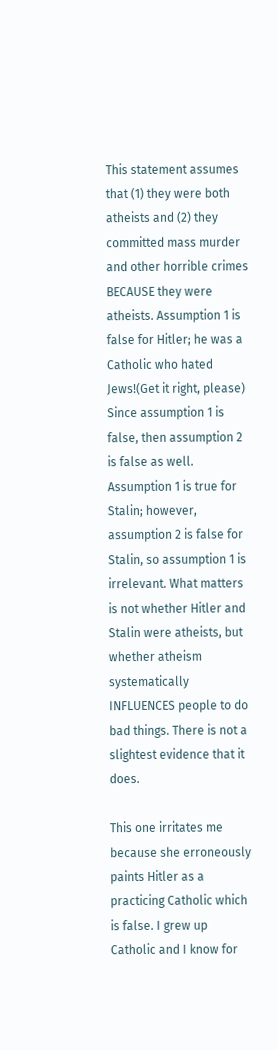This statement assumes that (1) they were both atheists and (2) they committed mass murder and other horrible crimes BECAUSE they were atheists. Assumption 1 is false for Hitler; he was a Catholic who hated Jews!(Get it right, please) Since assumption 1 is false, then assumption 2 is false as well.
Assumption 1 is true for Stalin; however, assumption 2 is false for Stalin, so assumption 1 is irrelevant. What matters is not whether Hitler and Stalin were atheists, but whether atheism systematically INFLUENCES people to do bad things. There is not a slightest evidence that it does.

This one irritates me because she erroneously paints Hitler as a practicing Catholic which is false. I grew up Catholic and I know for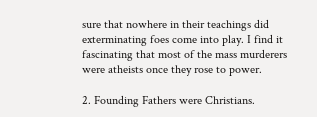sure that nowhere in their teachings did exterminating foes come into play. I find it fascinating that most of the mass murderers were atheists once they rose to power.

2. Founding Fathers were Christians.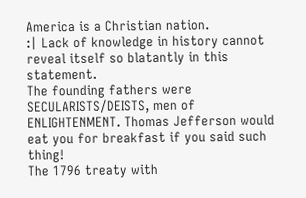America is a Christian nation.
:| Lack of knowledge in history cannot reveal itself so blatantly in this statement.
The founding fathers were SECULARISTS/DEISTS, men of ENLIGHTENMENT. Thomas Jefferson would eat you for breakfast if you said such thing!
The 1796 treaty with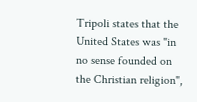Tripoli states that the United States was "in no sense founded on the Christian religion",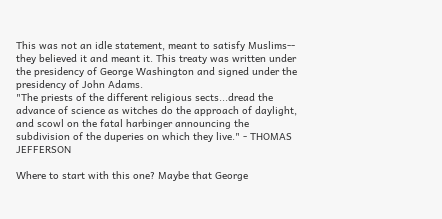This was not an idle statement, meant to satisfy Muslims-- they believed it and meant it. This treaty was written under the presidency of George Washington and signed under the presidency of John Adams.
"The priests of the different religious sects...dread the advance of science as witches do the approach of daylight, and scowl on the fatal harbinger announcing the subdivision of the duperies on which they live." - THOMAS JEFFERSON

Where to start with this one? Maybe that George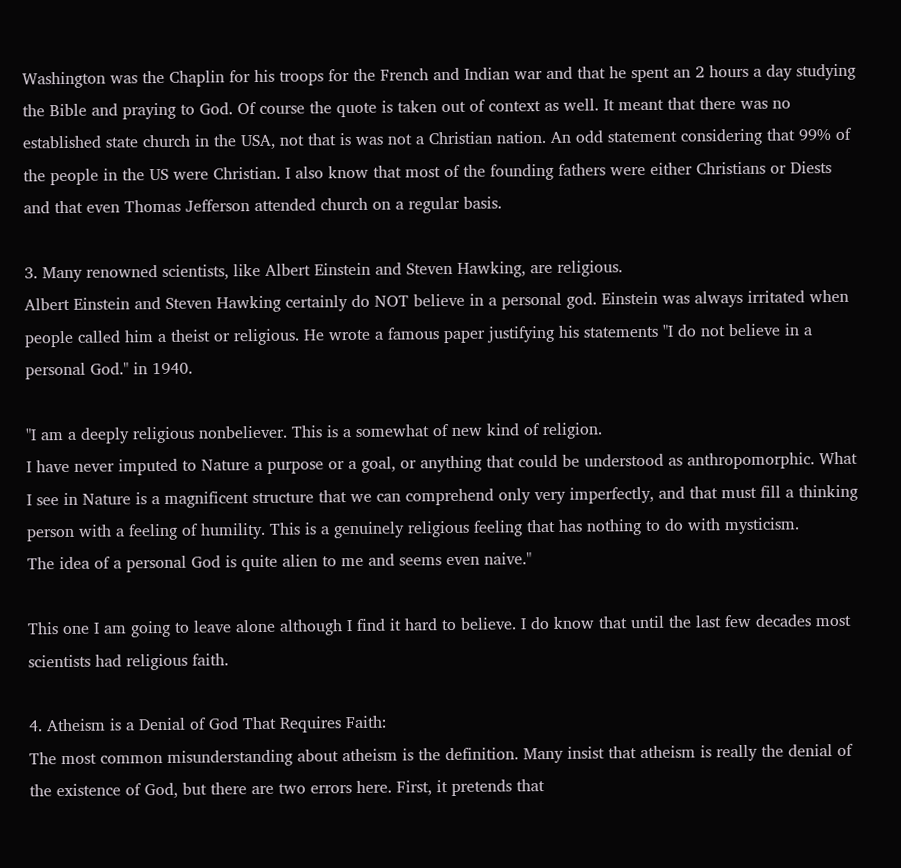Washington was the Chaplin for his troops for the French and Indian war and that he spent an 2 hours a day studying the Bible and praying to God. Of course the quote is taken out of context as well. It meant that there was no established state church in the USA, not that is was not a Christian nation. An odd statement considering that 99% of the people in the US were Christian. I also know that most of the founding fathers were either Christians or Diests and that even Thomas Jefferson attended church on a regular basis.

3. Many renowned scientists, like Albert Einstein and Steven Hawking, are religious.
Albert Einstein and Steven Hawking certainly do NOT believe in a personal god. Einstein was always irritated when people called him a theist or religious. He wrote a famous paper justifying his statements "I do not believe in a personal God." in 1940.

"I am a deeply religious nonbeliever. This is a somewhat of new kind of religion.
I have never imputed to Nature a purpose or a goal, or anything that could be understood as anthropomorphic. What I see in Nature is a magnificent structure that we can comprehend only very imperfectly, and that must fill a thinking person with a feeling of humility. This is a genuinely religious feeling that has nothing to do with mysticism.
The idea of a personal God is quite alien to me and seems even naive."

This one I am going to leave alone although I find it hard to believe. I do know that until the last few decades most scientists had religious faith.

4. Atheism is a Denial of God That Requires Faith:
The most common misunderstanding about atheism is the definition. Many insist that atheism is really the denial of the existence of God, but there are two errors here. First, it pretends that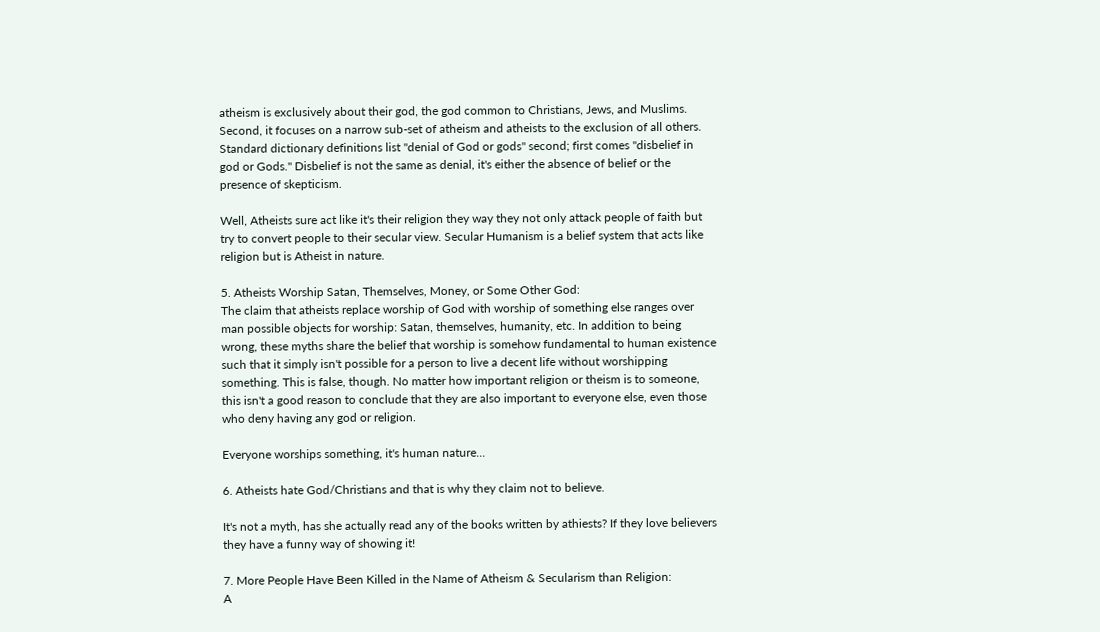atheism is exclusively about their god, the god common to Christians, Jews, and Muslims. Second, it focuses on a narrow sub-set of atheism and atheists to the exclusion of all others. Standard dictionary definitions list "denial of God or gods" second; first comes "disbelief in god or Gods." Disbelief is not the same as denial, it's either the absence of belief or the presence of skepticism.

Well, Atheists sure act like it's their religion they way they not only attack people of faith but try to convert people to their secular view. Secular Humanism is a belief system that acts like religion but is Atheist in nature.

5. Atheists Worship Satan, Themselves, Money, or Some Other God:
The claim that atheists replace worship of God with worship of something else ranges over man possible objects for worship: Satan, themselves, humanity, etc. In addition to being wrong, these myths share the belief that worship is somehow fundamental to human existence such that it simply isn't possible for a person to live a decent life without worshipping something. This is false, though. No matter how important religion or theism is to someone, this isn't a good reason to conclude that they are also important to everyone else, even those who deny having any god or religion.

Everyone worships something, it's human nature...

6. Atheists hate God/Christians and that is why they claim not to believe.

It's not a myth, has she actually read any of the books written by athiests? If they love believers they have a funny way of showing it!

7. More People Have Been Killed in the Name of Atheism & Secularism than Religion:
A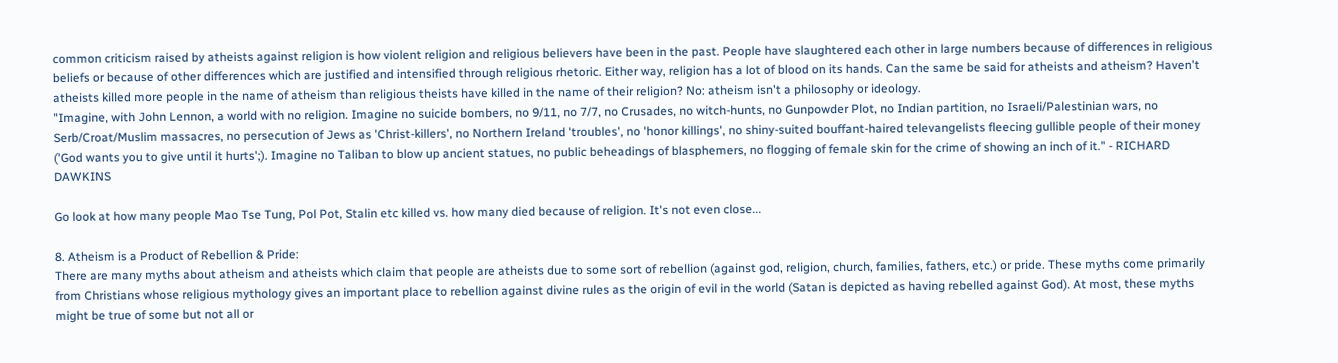common criticism raised by atheists against religion is how violent religion and religious believers have been in the past. People have slaughtered each other in large numbers because of differences in religious beliefs or because of other differences which are justified and intensified through religious rhetoric. Either way, religion has a lot of blood on its hands. Can the same be said for atheists and atheism? Haven't atheists killed more people in the name of atheism than religious theists have killed in the name of their religion? No: atheism isn't a philosophy or ideology.
"Imagine, with John Lennon, a world with no religion. Imagine no suicide bombers, no 9/11, no 7/7, no Crusades, no witch-hunts, no Gunpowder Plot, no Indian partition, no Israeli/Palestinian wars, no Serb/Croat/Muslim massacres, no persecution of Jews as 'Christ-killers', no Northern Ireland 'troubles', no 'honor killings', no shiny-suited bouffant-haired televangelists fleecing gullible people of their money ('God wants you to give until it hurts';). Imagine no Taliban to blow up ancient statues, no public beheadings of blasphemers, no flogging of female skin for the crime of showing an inch of it." - RICHARD DAWKINS

Go look at how many people Mao Tse Tung, Pol Pot, Stalin etc killed vs. how many died because of religion. It's not even close...

8. Atheism is a Product of Rebellion & Pride:
There are many myths about atheism and atheists which claim that people are atheists due to some sort of rebellion (against god, religion, church, families, fathers, etc.) or pride. These myths come primarily from Christians whose religious mythology gives an important place to rebellion against divine rules as the origin of evil in the world (Satan is depicted as having rebelled against God). At most, these myths might be true of some but not all or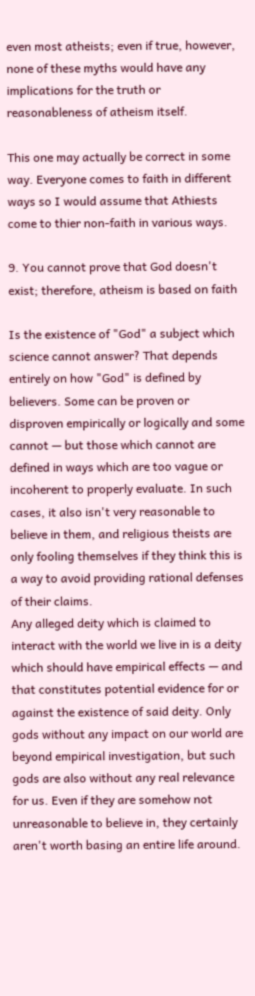even most atheists; even if true, however, none of these myths would have any implications for the truth or reasonableness of atheism itself.

This one may actually be correct in some way. Everyone comes to faith in different ways so I would assume that Athiests come to thier non-faith in various ways.

9. You cannot prove that God doesn't exist; therefore, atheism is based on faith

Is the existence of "God" a subject which science cannot answer? That depends entirely on how "God" is defined by believers. Some can be proven or disproven empirically or logically and some cannot — but those which cannot are defined in ways which are too vague or incoherent to properly evaluate. In such cases, it also isn't very reasonable to believe in them, and religious theists are only fooling themselves if they think this is a way to avoid providing rational defenses of their claims.
Any alleged deity which is claimed to interact with the world we live in is a deity which should have empirical effects — and that constitutes potential evidence for or against the existence of said deity. Only gods without any impact on our world are beyond empirical investigation, but such gods are also without any real relevance for us. Even if they are somehow not unreasonable to believe in, they certainly aren't worth basing an entire life around.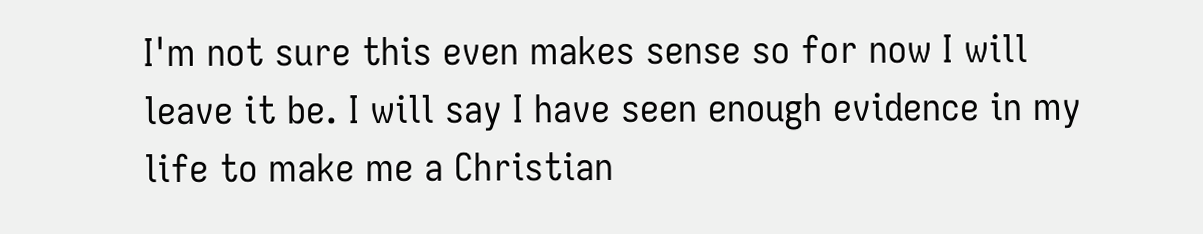I'm not sure this even makes sense so for now I will leave it be. I will say I have seen enough evidence in my life to make me a Christian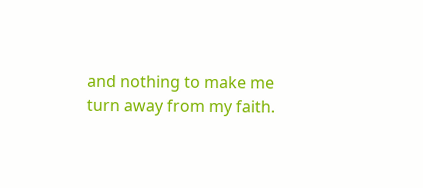and nothing to make me turn away from my faith.